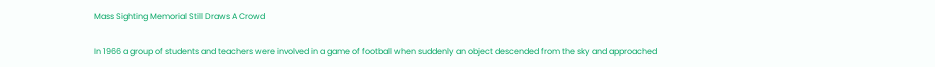Mass Sighting Memorial Still Draws A Crowd

In 1966 a group of students and teachers were involved in a game of football when suddenly an object descended from the sky and approached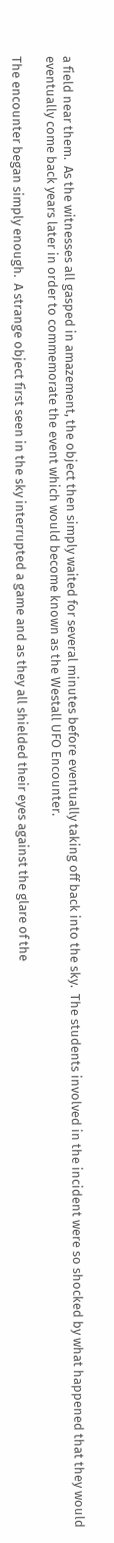a field near them.  As the witnesses all gasped in amazement, the object then simply waited for several minutes before eventually taking off back into the sky.  The students involved in the incident were so shocked by what happened that they would eventually come back years later in order to commemorate the event which would become known as the Westall UFO Encounter.

The encounter began simply enough.  A strange object first seen in the sky interrupted a game and as they all shielded their eyes against the glare of the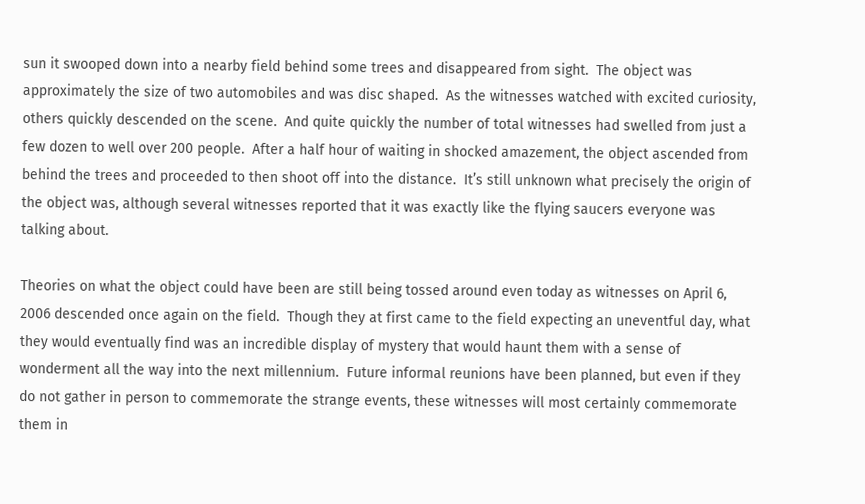sun it swooped down into a nearby field behind some trees and disappeared from sight.  The object was approximately the size of two automobiles and was disc shaped.  As the witnesses watched with excited curiosity, others quickly descended on the scene.  And quite quickly the number of total witnesses had swelled from just a few dozen to well over 200 people.  After a half hour of waiting in shocked amazement, the object ascended from behind the trees and proceeded to then shoot off into the distance.  It’s still unknown what precisely the origin of the object was, although several witnesses reported that it was exactly like the flying saucers everyone was talking about.

Theories on what the object could have been are still being tossed around even today as witnesses on April 6, 2006 descended once again on the field.  Though they at first came to the field expecting an uneventful day, what they would eventually find was an incredible display of mystery that would haunt them with a sense of wonderment all the way into the next millennium.  Future informal reunions have been planned, but even if they do not gather in person to commemorate the strange events, these witnesses will most certainly commemorate them in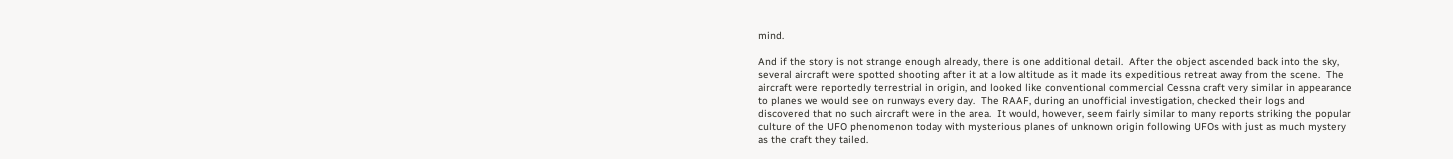mind.

And if the story is not strange enough already, there is one additional detail.  After the object ascended back into the sky, several aircraft were spotted shooting after it at a low altitude as it made its expeditious retreat away from the scene.  The aircraft were reportedly terrestrial in origin, and looked like conventional commercial Cessna craft very similar in appearance to planes we would see on runways every day.  The RAAF, during an unofficial investigation, checked their logs and discovered that no such aircraft were in the area.  It would, however, seem fairly similar to many reports striking the popular culture of the UFO phenomenon today with mysterious planes of unknown origin following UFOs with just as much mystery as the craft they tailed.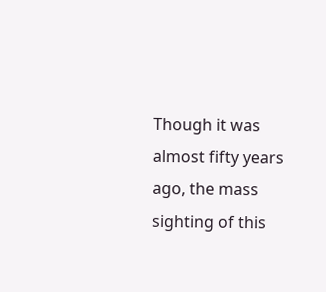Though it was almost fifty years ago, the mass sighting of this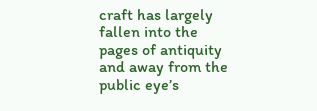craft has largely fallen into the pages of antiquity and away from the public eye’s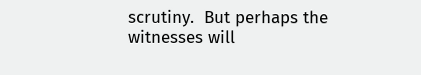scrutiny.  But perhaps the witnesses will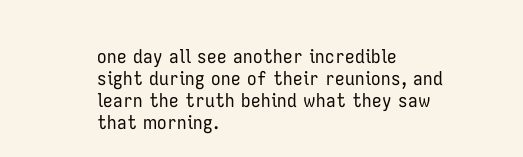one day all see another incredible sight during one of their reunions, and learn the truth behind what they saw that morning.